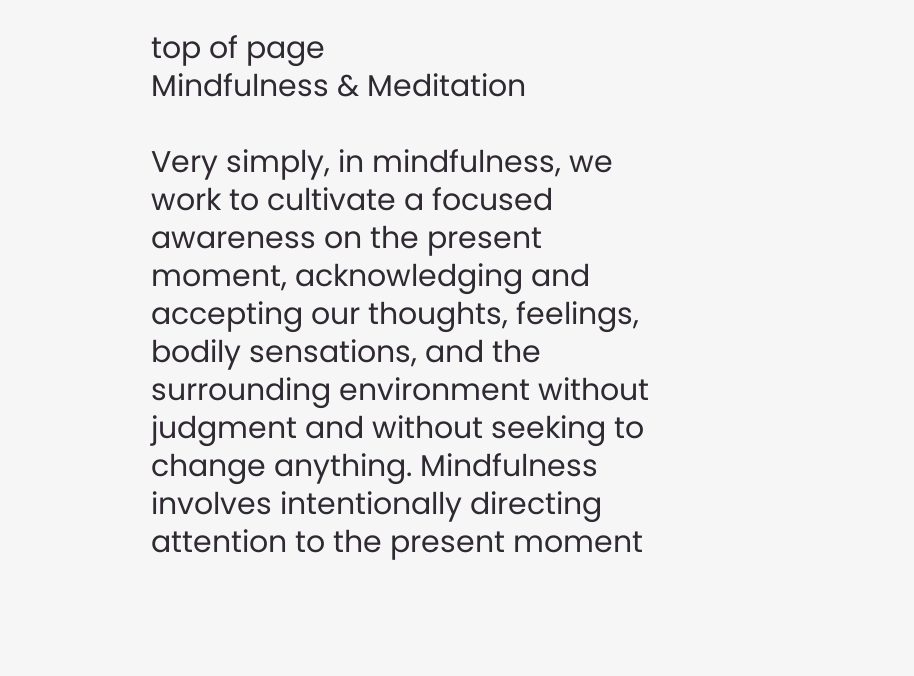top of page
Mindfulness & Meditation

Very simply, in mindfulness, we work to cultivate a focused awareness on the present moment, acknowledging and accepting our thoughts, feelings, bodily sensations, and the surrounding environment without judgment and without seeking to change anything. Mindfulness involves intentionally directing attention to the present moment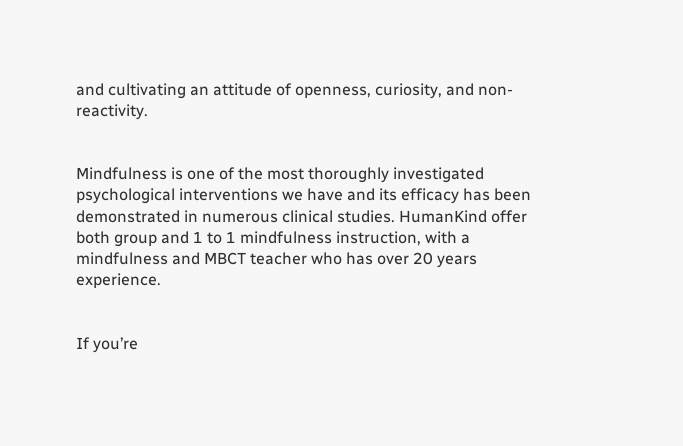and cultivating an attitude of openness, curiosity, and non-reactivity.


Mindfulness is one of the most thoroughly investigated psychological interventions we have and its efficacy has been demonstrated in numerous clinical studies. HumanKind offer both group and 1 to 1 mindfulness instruction, with a mindfulness and MBCT teacher who has over 20 years experience.


If you’re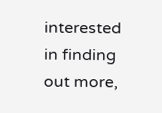interested in finding out more,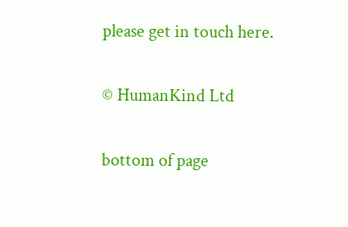please get in touch here.

© HumanKind Ltd

bottom of page